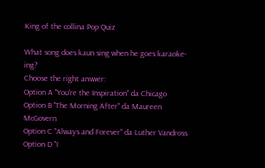King of the collina Pop Quiz

What song does kaun sing when he goes karaoke-ing?
Choose the right answer:
Option A "You're the Inspiration" da Chicago
Option B "The Morning After" da Maureen McGovern
Option C "Always and Forever" da Luther Vandross
Option D "I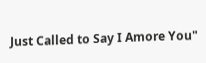Just Called to Say I Amore You"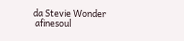da Stevie Wonder
 afinesoul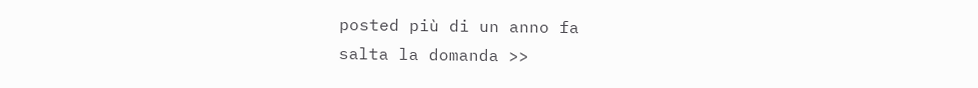posted più di un anno fa
salta la domanda >>